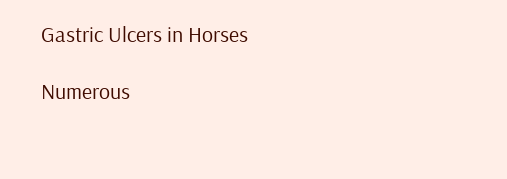Gastric Ulcers in Horses

Numerous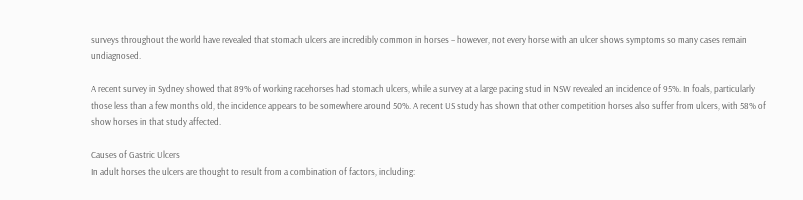surveys throughout the world have revealed that stomach ulcers are incredibly common in horses – however, not every horse with an ulcer shows symptoms so many cases remain undiagnosed.

A recent survey in Sydney showed that 89% of working racehorses had stomach ulcers, while a survey at a large pacing stud in NSW revealed an incidence of 95%. In foals, particularly those less than a few months old, the incidence appears to be somewhere around 50%. A recent US study has shown that other competition horses also suffer from ulcers, with 58% of show horses in that study affected.

Causes of Gastric Ulcers
In adult horses the ulcers are thought to result from a combination of factors, including: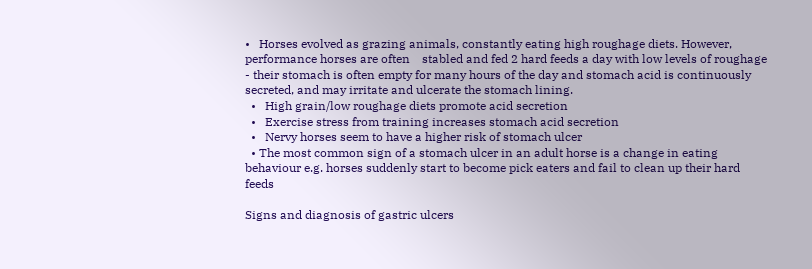•   Horses evolved as grazing animals, constantly eating high roughage diets. However, performance horses are often    stabled and fed 2 hard feeds a day with low levels of roughage - their stomach is often empty for many hours of the day and stomach acid is continuously secreted, and may irritate and ulcerate the stomach lining.
  •   High grain/low roughage diets promote acid secretion
  •   Exercise stress from training increases stomach acid secretion
  •   Nervy horses seem to have a higher risk of stomach ulcer
  • The most common sign of a stomach ulcer in an adult horse is a change in eating behaviour e.g. horses suddenly start to become pick eaters and fail to clean up their hard feeds

Signs and diagnosis of gastric ulcers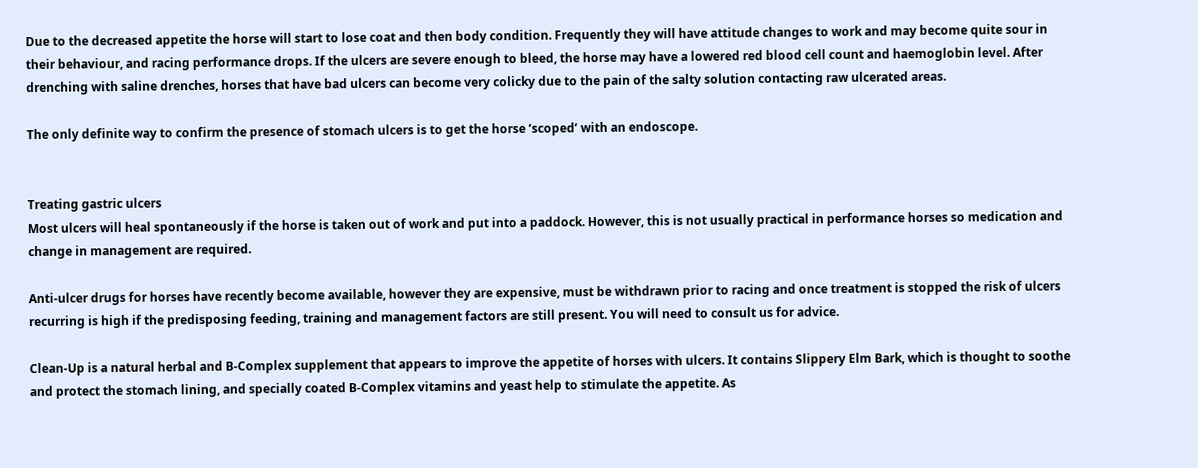Due to the decreased appetite the horse will start to lose coat and then body condition. Frequently they will have attitude changes to work and may become quite sour in their behaviour, and racing performance drops. If the ulcers are severe enough to bleed, the horse may have a lowered red blood cell count and haemoglobin level. After drenching with saline drenches, horses that have bad ulcers can become very colicky due to the pain of the salty solution contacting raw ulcerated areas.

The only definite way to confirm the presence of stomach ulcers is to get the horse ‘scoped’ with an endoscope.


Treating gastric ulcers
Most ulcers will heal spontaneously if the horse is taken out of work and put into a paddock. However, this is not usually practical in performance horses so medication and change in management are required.

Anti-ulcer drugs for horses have recently become available, however they are expensive, must be withdrawn prior to racing and once treatment is stopped the risk of ulcers recurring is high if the predisposing feeding, training and management factors are still present. You will need to consult us for advice.

Clean-Up is a natural herbal and B-Complex supplement that appears to improve the appetite of horses with ulcers. It contains Slippery Elm Bark, which is thought to soothe and protect the stomach lining, and specially coated B-Complex vitamins and yeast help to stimulate the appetite. As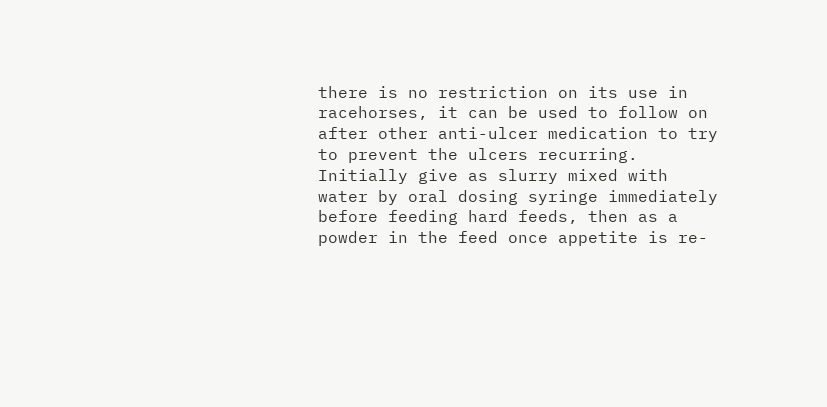there is no restriction on its use in racehorses, it can be used to follow on after other anti-ulcer medication to try to prevent the ulcers recurring. Initially give as slurry mixed with water by oral dosing syringe immediately before feeding hard feeds, then as a powder in the feed once appetite is re-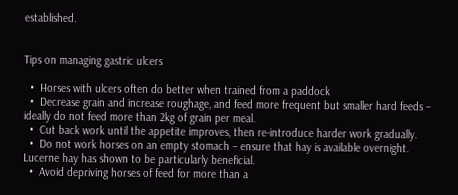established.


Tips on managing gastric ulcers

  •  Horses with ulcers often do better when trained from a paddock
  •  Decrease grain and increase roughage, and feed more frequent but smaller hard feeds –   ideally do not feed more than 2kg of grain per meal.
  •  Cut back work until the appetite improves, then re-introduce harder work gradually.
  •  Do not work horses on an empty stomach – ensure that hay is available overnight. Lucerne hay has shown to be particularly beneficial.
  •  Avoid depriving horses of feed for more than a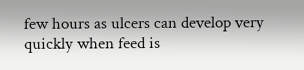few hours as ulcers can develop very quickly when feed is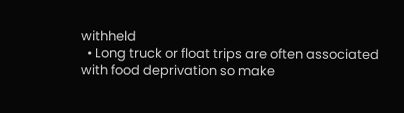withheld
  • Long truck or float trips are often associated with food deprivation so make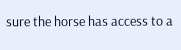sure the horse has access to a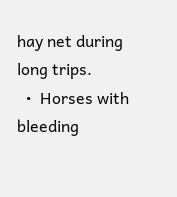hay net during long trips.
  •  Horses with bleeding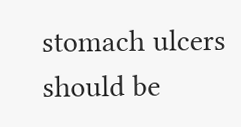stomach ulcers should be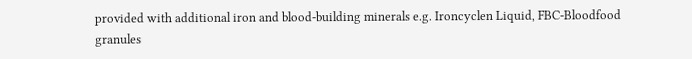provided with additional iron and blood-building minerals e.g. Ironcyclen Liquid, FBC-Bloodfood granules